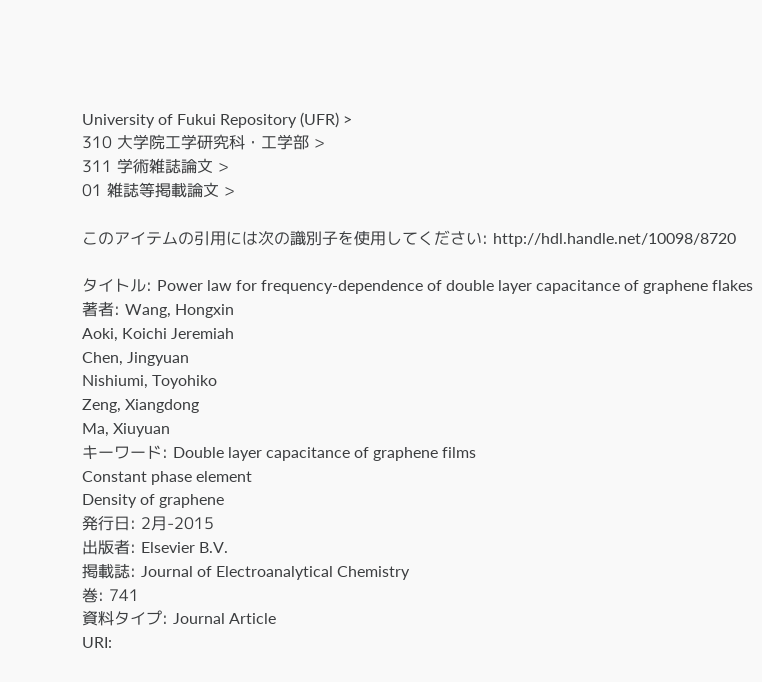University of Fukui Repository (UFR) >
310 大学院工学研究科・工学部 >
311 学術雑誌論文 >
01 雑誌等掲載論文 >

このアイテムの引用には次の識別子を使用してください: http://hdl.handle.net/10098/8720

タイトル: Power law for frequency-dependence of double layer capacitance of graphene flakes
著者: Wang, Hongxin
Aoki, Koichi Jeremiah
Chen, Jingyuan
Nishiumi, Toyohiko
Zeng, Xiangdong
Ma, Xiuyuan
キーワード: Double layer capacitance of graphene films
Constant phase element
Density of graphene
発行日: 2月-2015
出版者: Elsevier B.V.
掲載誌: Journal of Electroanalytical Chemistry
巻: 741
資料タイプ: Journal Article
URI: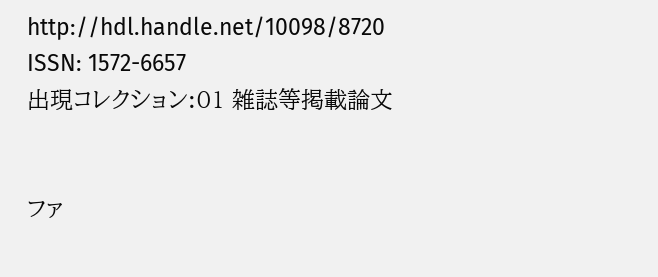http://hdl.handle.net/10098/8720
ISSN: 1572-6657
出現コレクション:01 雑誌等掲載論文


ファ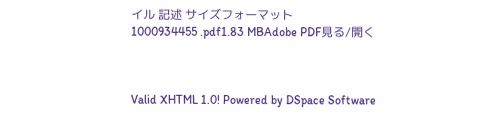イル 記述 サイズフォーマット
1000934455 .pdf1.83 MBAdobe PDF見る/開く



Valid XHTML 1.0! Powered by DSpace Software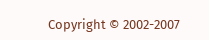Copyright © 2002-2007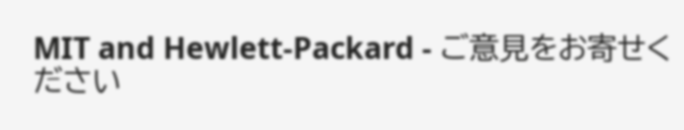MIT and Hewlett-Packard - ご意見をお寄せください